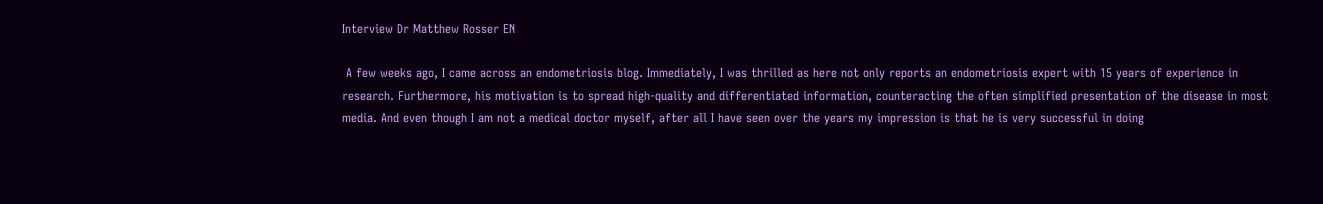Interview Dr Matthew Rosser EN

 A few weeks ago, I came across an endometriosis blog. Immediately, I was thrilled as here not only reports an endometriosis expert with 15 years of experience in research. Furthermore, his motivation is to spread high-quality and differentiated information, counteracting the often simplified presentation of the disease in most media. And even though I am not a medical doctor myself, after all I have seen over the years my impression is that he is very successful in doing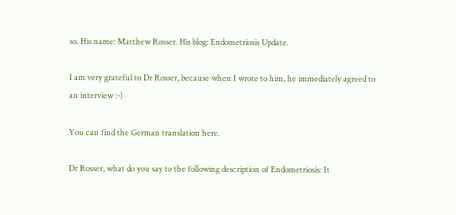so. His name: Matthew Rosser. His blog: Endometriosis Update.

I am very grateful to Dr Rosser, because when I wrote to him, he immediately agreed to an interview :-)

You can find the German translation here.

Dr Rosser, what do you say to the following description of Endometriosis: It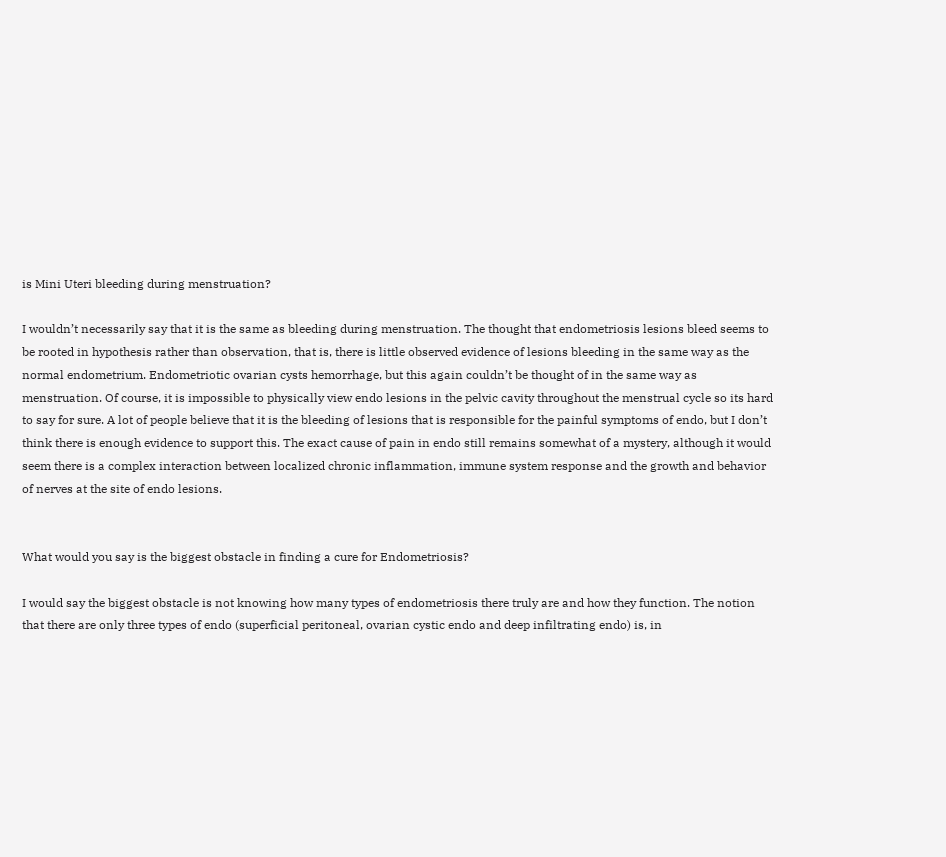is Mini Uteri bleeding during menstruation?

I wouldn’t necessarily say that it is the same as bleeding during menstruation. The thought that endometriosis lesions bleed seems to be rooted in hypothesis rather than observation, that is, there is little observed evidence of lesions bleeding in the same way as the normal endometrium. Endometriotic ovarian cysts hemorrhage, but this again couldn’t be thought of in the same way as menstruation. Of course, it is impossible to physically view endo lesions in the pelvic cavity throughout the menstrual cycle so its hard to say for sure. A lot of people believe that it is the bleeding of lesions that is responsible for the painful symptoms of endo, but I don’t think there is enough evidence to support this. The exact cause of pain in endo still remains somewhat of a mystery, although it would seem there is a complex interaction between localized chronic inflammation, immune system response and the growth and behavior of nerves at the site of endo lesions.


What would you say is the biggest obstacle in finding a cure for Endometriosis?

I would say the biggest obstacle is not knowing how many types of endometriosis there truly are and how they function. The notion that there are only three types of endo (superficial peritoneal, ovarian cystic endo and deep infiltrating endo) is, in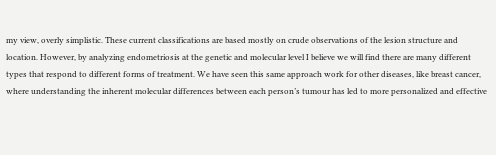my view, overly simplistic. These current classifications are based mostly on crude observations of the lesion structure and location. However, by analyzing endometriosis at the genetic and molecular level I believe we will find there are many different types that respond to different forms of treatment. We have seen this same approach work for other diseases, like breast cancer, where understanding the inherent molecular differences between each person’s tumour has led to more personalized and effective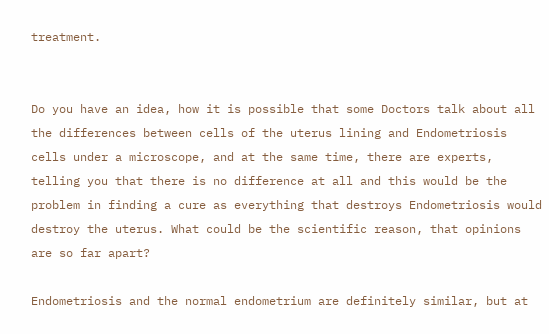treatment.


Do you have an idea, how it is possible that some Doctors talk about all the differences between cells of the uterus lining and Endometriosis cells under a microscope, and at the same time, there are experts, telling you that there is no difference at all and this would be the problem in finding a cure as everything that destroys Endometriosis would destroy the uterus. What could be the scientific reason, that opinions are so far apart?

Endometriosis and the normal endometrium are definitely similar, but at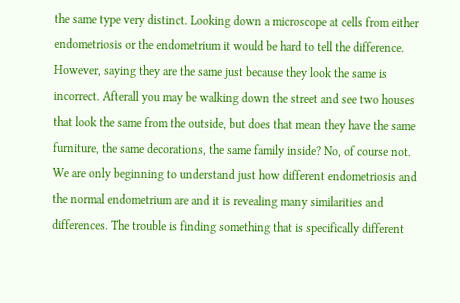the same type very distinct. Looking down a microscope at cells from either endometriosis or the endometrium it would be hard to tell the difference. However, saying they are the same just because they look the same is incorrect. Afterall you may be walking down the street and see two houses that look the same from the outside, but does that mean they have the same furniture, the same decorations, the same family inside? No, of course not. We are only beginning to understand just how different endometriosis and the normal endometrium are and it is revealing many similarities and differences. The trouble is finding something that is specifically different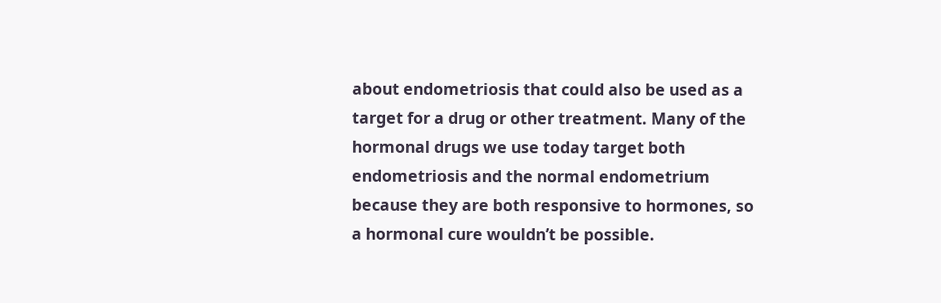about endometriosis that could also be used as a target for a drug or other treatment. Many of the hormonal drugs we use today target both endometriosis and the normal endometrium because they are both responsive to hormones, so a hormonal cure wouldn’t be possible.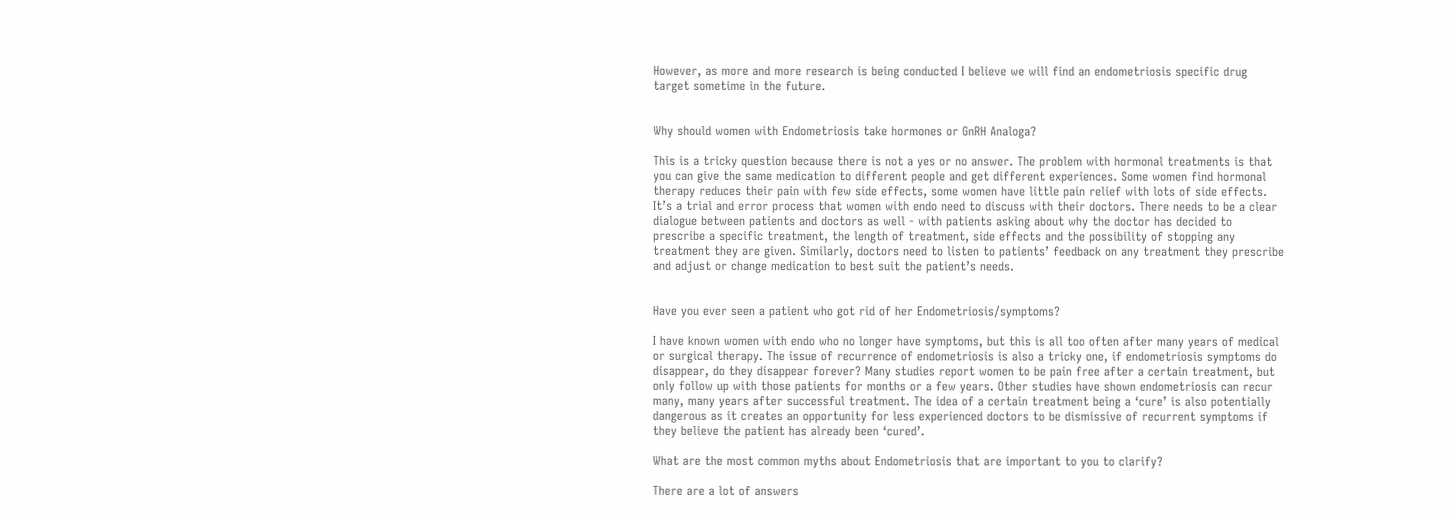However, as more and more research is being conducted I believe we will find an endometriosis specific drug target sometime in the future.


Why should women with Endometriosis take hormones or GnRH Analoga?

This is a tricky question because there is not a yes or no answer. The problem with hormonal treatments is that you can give the same medication to different people and get different experiences. Some women find hormonal therapy reduces their pain with few side effects, some women have little pain relief with lots of side effects. It’s a trial and error process that women with endo need to discuss with their doctors. There needs to be a clear dialogue between patients and doctors as well - with patients asking about why the doctor has decided to prescribe a specific treatment, the length of treatment, side effects and the possibility of stopping any treatment they are given. Similarly, doctors need to listen to patients’ feedback on any treatment they prescribe and adjust or change medication to best suit the patient’s needs.


Have you ever seen a patient who got rid of her Endometriosis/symptoms?

I have known women with endo who no longer have symptoms, but this is all too often after many years of medical or surgical therapy. The issue of recurrence of endometriosis is also a tricky one, if endometriosis symptoms do disappear, do they disappear forever? Many studies report women to be pain free after a certain treatment, but only follow up with those patients for months or a few years. Other studies have shown endometriosis can recur many, many years after successful treatment. The idea of a certain treatment being a ‘cure’ is also potentially dangerous as it creates an opportunity for less experienced doctors to be dismissive of recurrent symptoms if they believe the patient has already been ‘cured’.

What are the most common myths about Endometriosis that are important to you to clarify?

There are a lot of answers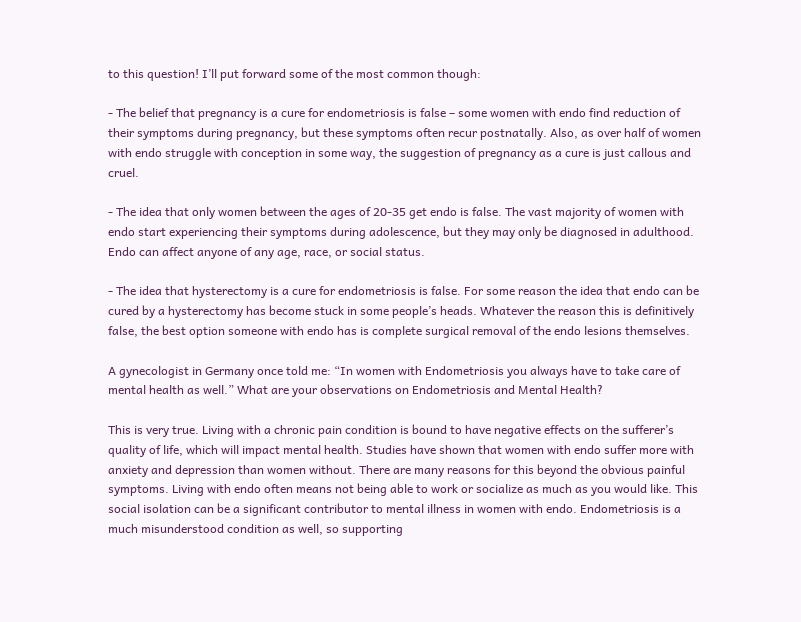to this question! I’ll put forward some of the most common though:

- The belief that pregnancy is a cure for endometriosis is false – some women with endo find reduction of their symptoms during pregnancy, but these symptoms often recur postnatally. Also, as over half of women with endo struggle with conception in some way, the suggestion of pregnancy as a cure is just callous and cruel.

- The idea that only women between the ages of 20-35 get endo is false. The vast majority of women with endo start experiencing their symptoms during adolescence, but they may only be diagnosed in adulthood. Endo can affect anyone of any age, race, or social status.

- The idea that hysterectomy is a cure for endometriosis is false. For some reason the idea that endo can be cured by a hysterectomy has become stuck in some people’s heads. Whatever the reason this is definitively false, the best option someone with endo has is complete surgical removal of the endo lesions themselves.

A gynecologist in Germany once told me: “In women with Endometriosis you always have to take care of mental health as well.” What are your observations on Endometriosis and Mental Health?

This is very true. Living with a chronic pain condition is bound to have negative effects on the sufferer’s quality of life, which will impact mental health. Studies have shown that women with endo suffer more with anxiety and depression than women without. There are many reasons for this beyond the obvious painful symptoms. Living with endo often means not being able to work or socialize as much as you would like. This social isolation can be a significant contributor to mental illness in women with endo. Endometriosis is a much misunderstood condition as well, so supporting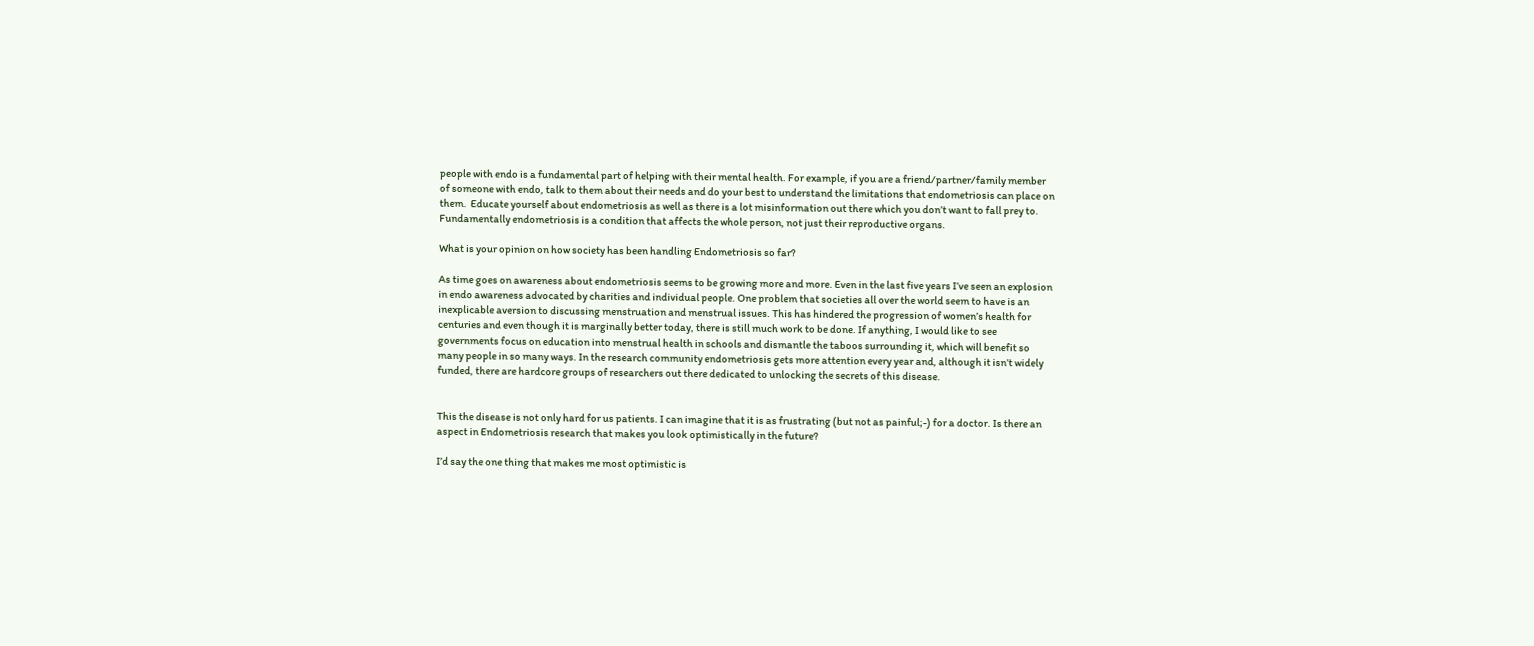people with endo is a fundamental part of helping with their mental health. For example, if you are a friend/partner/family member of someone with endo, talk to them about their needs and do your best to understand the limitations that endometriosis can place on them.  Educate yourself about endometriosis as well as there is a lot misinformation out there which you don’t want to fall prey to. Fundamentally endometriosis is a condition that affects the whole person, not just their reproductive organs.

What is your opinion on how society has been handling Endometriosis so far?

As time goes on awareness about endometriosis seems to be growing more and more. Even in the last five years I’ve seen an explosion in endo awareness advocated by charities and individual people. One problem that societies all over the world seem to have is an inexplicable aversion to discussing menstruation and menstrual issues. This has hindered the progression of women’s health for centuries and even though it is marginally better today, there is still much work to be done. If anything, I would like to see governments focus on education into menstrual health in schools and dismantle the taboos surrounding it, which will benefit so many people in so many ways. In the research community endometriosis gets more attention every year and, although it isn’t widely funded, there are hardcore groups of researchers out there dedicated to unlocking the secrets of this disease.


This the disease is not only hard for us patients. I can imagine that it is as frustrating (but not as painful;-) for a doctor. Is there an aspect in Endometriosis research that makes you look optimistically in the future?

I’d say the one thing that makes me most optimistic is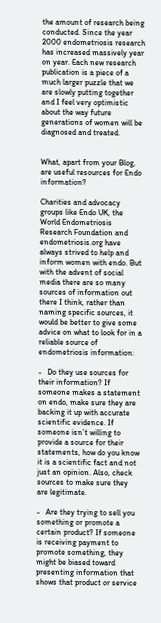the amount of research being conducted. Since the year 2000 endometriosis research has increased massively year on year. Each new research publication is a piece of a much larger puzzle that we are slowly putting together and I feel very optimistic about the way future generations of women will be diagnosed and treated.


What, apart from your Blog, are useful resources for Endo information?

Charities and advocacy groups like Endo UK, the World Endometriosis Research Foundation and endometriosis.org have always strived to help and inform women with endo. But with the advent of social media there are so many sources of information out there I think, rather than naming specific sources, it would be better to give some advice on what to look for in a reliable source of endometriosis information:

-   Do they use sources for their information? If someone makes a statement on endo, make sure they are backing it up with accurate scientific evidence. If someone isn’t willing to provide a source for their statements, how do you know it is a scientific fact and not just an opinion. Also, check sources to make sure they are legitimate.

-   Are they trying to sell you something or promote a certain product? If someone is receiving payment to promote something, they might be biased toward presenting information that shows that product or service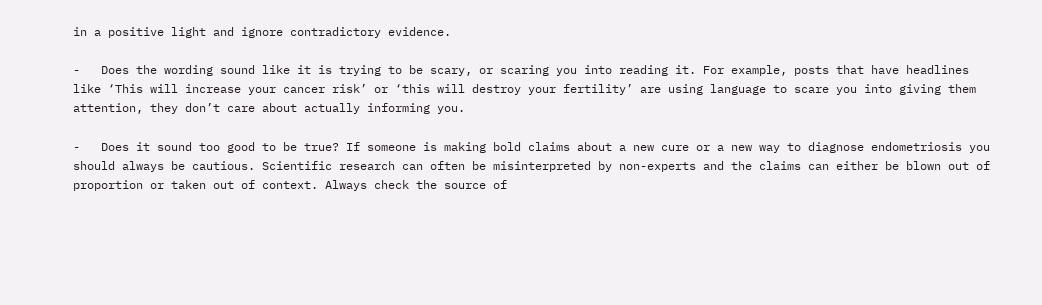in a positive light and ignore contradictory evidence.

-   Does the wording sound like it is trying to be scary, or scaring you into reading it. For example, posts that have headlines like ‘This will increase your cancer risk’ or ‘this will destroy your fertility’ are using language to scare you into giving them attention, they don’t care about actually informing you.

-   Does it sound too good to be true? If someone is making bold claims about a new cure or a new way to diagnose endometriosis you should always be cautious. Scientific research can often be misinterpreted by non-experts and the claims can either be blown out of proportion or taken out of context. Always check the source of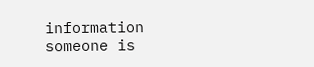information someone is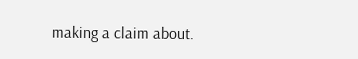making a claim about.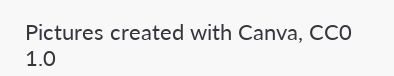Pictures created with Canva, CC0 1.0